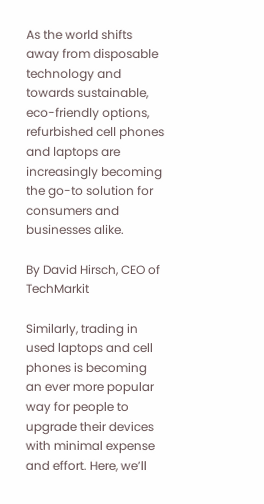As the world shifts away from disposable technology and towards sustainable, eco-friendly options, refurbished cell phones and laptops are increasingly becoming the go-to solution for consumers and businesses alike.

By David Hirsch, CEO of TechMarkit

Similarly, trading in used laptops and cell phones is becoming an ever more popular way for people to upgrade their devices with minimal expense and effort. Here, we’ll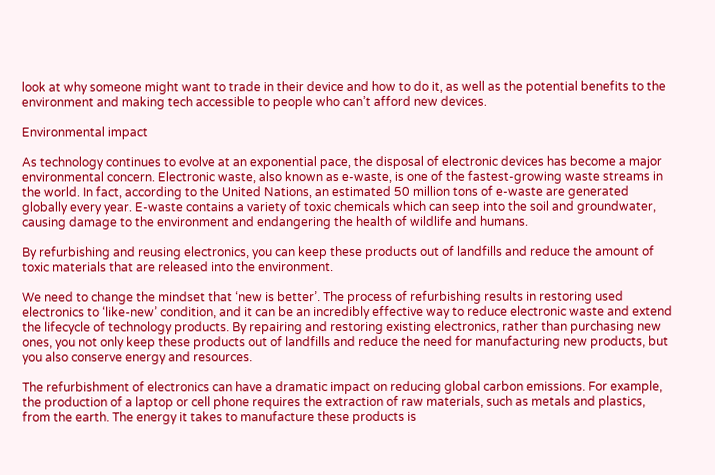look at why someone might want to trade in their device and how to do it, as well as the potential benefits to the environment and making tech accessible to people who can’t afford new devices.

Environmental impact

As technology continues to evolve at an exponential pace, the disposal of electronic devices has become a major environmental concern. Electronic waste, also known as e-waste, is one of the fastest-growing waste streams in the world. In fact, according to the United Nations, an estimated 50 million tons of e-waste are generated globally every year. E-waste contains a variety of toxic chemicals which can seep into the soil and groundwater, causing damage to the environment and endangering the health of wildlife and humans.

By refurbishing and reusing electronics, you can keep these products out of landfills and reduce the amount of toxic materials that are released into the environment.

We need to change the mindset that ‘new is better’. The process of refurbishing results in restoring used electronics to ‘like-new’ condition, and it can be an incredibly effective way to reduce electronic waste and extend the lifecycle of technology products. By repairing and restoring existing electronics, rather than purchasing new ones, you not only keep these products out of landfills and reduce the need for manufacturing new products, but you also conserve energy and resources.

The refurbishment of electronics can have a dramatic impact on reducing global carbon emissions. For example, the production of a laptop or cell phone requires the extraction of raw materials, such as metals and plastics, from the earth. The energy it takes to manufacture these products is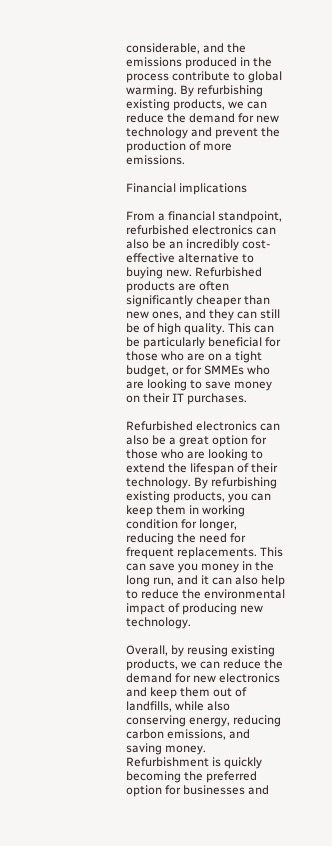considerable, and the emissions produced in the process contribute to global warming. By refurbishing existing products, we can reduce the demand for new technology and prevent the production of more emissions.

Financial implications

From a financial standpoint, refurbished electronics can also be an incredibly cost-effective alternative to buying new. Refurbished products are often significantly cheaper than new ones, and they can still be of high quality. This can be particularly beneficial for those who are on a tight budget, or for SMMEs who are looking to save money on their IT purchases.

Refurbished electronics can also be a great option for those who are looking to extend the lifespan of their technology. By refurbishing existing products, you can keep them in working condition for longer, reducing the need for frequent replacements. This can save you money in the long run, and it can also help to reduce the environmental impact of producing new technology.

Overall, by reusing existing products, we can reduce the demand for new electronics and keep them out of landfills, while also conserving energy, reducing carbon emissions, and saving money. Refurbishment is quickly becoming the preferred option for businesses and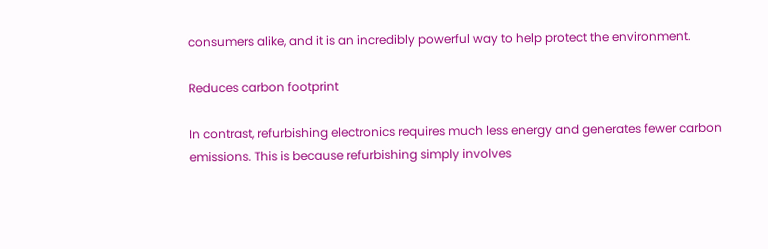consumers alike, and it is an incredibly powerful way to help protect the environment.

Reduces carbon footprint

In contrast, refurbishing electronics requires much less energy and generates fewer carbon emissions. This is because refurbishing simply involves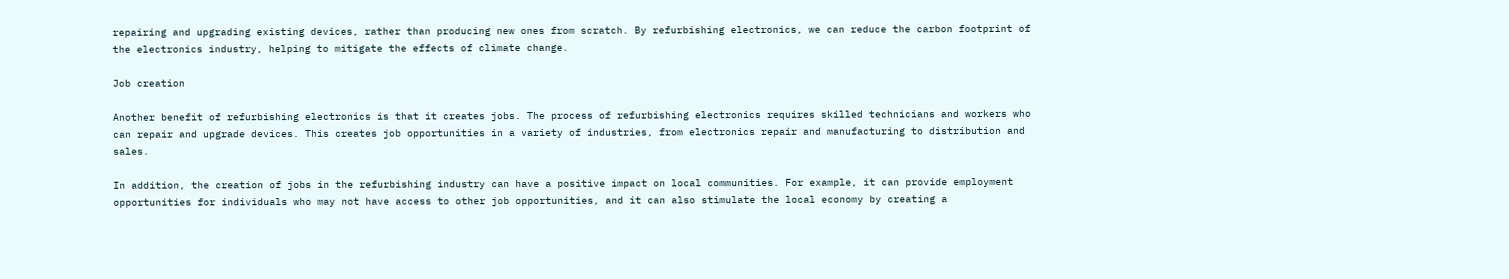repairing and upgrading existing devices, rather than producing new ones from scratch. By refurbishing electronics, we can reduce the carbon footprint of the electronics industry, helping to mitigate the effects of climate change.

Job creation

Another benefit of refurbishing electronics is that it creates jobs. The process of refurbishing electronics requires skilled technicians and workers who can repair and upgrade devices. This creates job opportunities in a variety of industries, from electronics repair and manufacturing to distribution and sales.

In addition, the creation of jobs in the refurbishing industry can have a positive impact on local communities. For example, it can provide employment opportunities for individuals who may not have access to other job opportunities, and it can also stimulate the local economy by creating a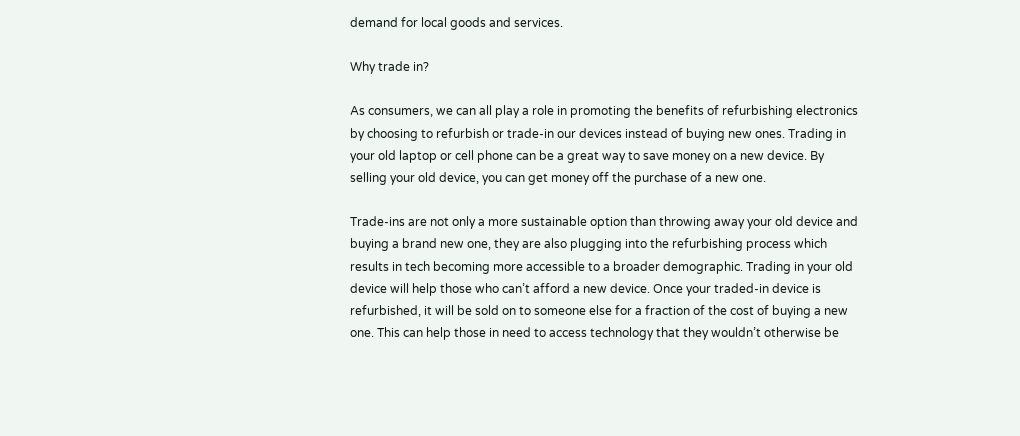demand for local goods and services.

Why trade in?

As consumers, we can all play a role in promoting the benefits of refurbishing electronics by choosing to refurbish or trade-in our devices instead of buying new ones. Trading in your old laptop or cell phone can be a great way to save money on a new device. By selling your old device, you can get money off the purchase of a new one.

Trade-ins are not only a more sustainable option than throwing away your old device and buying a brand new one, they are also plugging into the refurbishing process which results in tech becoming more accessible to a broader demographic. Trading in your old device will help those who can’t afford a new device. Once your traded-in device is refurbished, it will be sold on to someone else for a fraction of the cost of buying a new one. This can help those in need to access technology that they wouldn’t otherwise be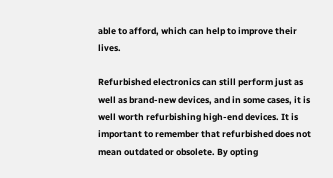able to afford, which can help to improve their lives.

Refurbished electronics can still perform just as well as brand-new devices, and in some cases, it is well worth refurbishing high-end devices. It is important to remember that refurbished does not mean outdated or obsolete. By opting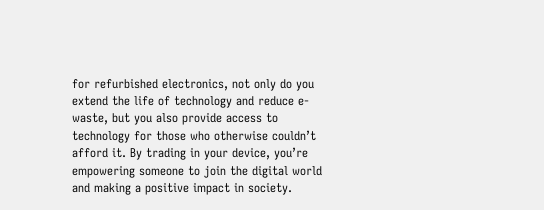for refurbished electronics, not only do you extend the life of technology and reduce e-waste, but you also provide access to technology for those who otherwise couldn’t afford it. By trading in your device, you’re empowering someone to join the digital world and making a positive impact in society.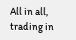All in all, trading in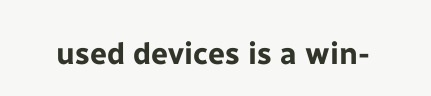used devices is a win-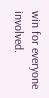win for everyone involved.